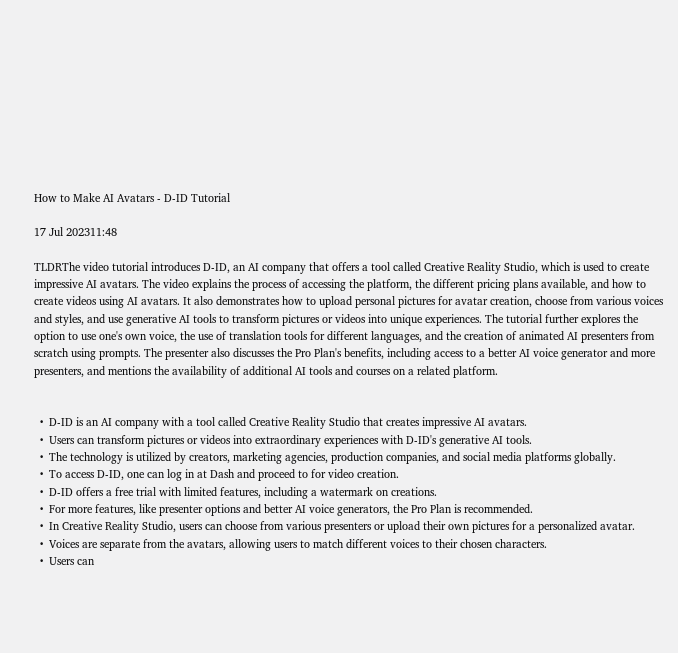How to Make AI Avatars - D-ID Tutorial

17 Jul 202311:48

TLDRThe video tutorial introduces D-ID, an AI company that offers a tool called Creative Reality Studio, which is used to create impressive AI avatars. The video explains the process of accessing the platform, the different pricing plans available, and how to create videos using AI avatars. It also demonstrates how to upload personal pictures for avatar creation, choose from various voices and styles, and use generative AI tools to transform pictures or videos into unique experiences. The tutorial further explores the option to use one's own voice, the use of translation tools for different languages, and the creation of animated AI presenters from scratch using prompts. The presenter also discusses the Pro Plan's benefits, including access to a better AI voice generator and more presenters, and mentions the availability of additional AI tools and courses on a related platform.


  •  D-ID is an AI company with a tool called Creative Reality Studio that creates impressive AI avatars.
  •  Users can transform pictures or videos into extraordinary experiences with D-ID's generative AI tools.
  •  The technology is utilized by creators, marketing agencies, production companies, and social media platforms globally.
  •  To access D-ID, one can log in at Dash and proceed to for video creation.
  •  D-ID offers a free trial with limited features, including a watermark on creations.
  •  For more features, like presenter options and better AI voice generators, the Pro Plan is recommended.
  •  In Creative Reality Studio, users can choose from various presenters or upload their own pictures for a personalized avatar.
  •  Voices are separate from the avatars, allowing users to match different voices to their chosen characters.
  •  Users can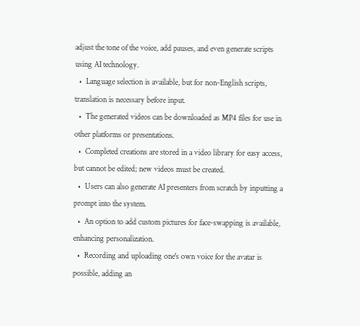adjust the tone of the voice, add pauses, and even generate scripts using AI technology.
  •  Language selection is available, but for non-English scripts, translation is necessary before input.
  •  The generated videos can be downloaded as MP4 files for use in other platforms or presentations.
  •  Completed creations are stored in a video library for easy access, but cannot be edited; new videos must be created.
  •  Users can also generate AI presenters from scratch by inputting a prompt into the system.
  •  An option to add custom pictures for face-swapping is available, enhancing personalization.
  •  Recording and uploading one's own voice for the avatar is possible, adding an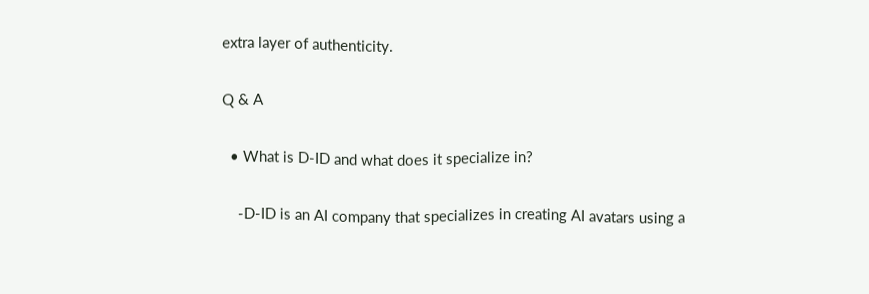extra layer of authenticity.

Q & A

  • What is D-ID and what does it specialize in?

    -D-ID is an AI company that specializes in creating AI avatars using a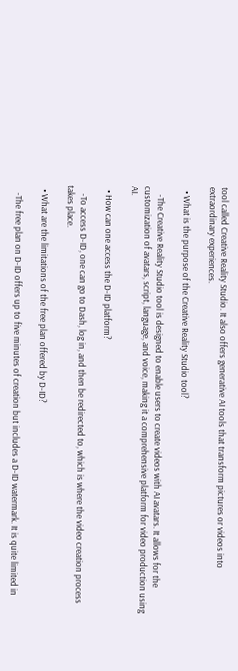tool called Creative Reality Studio. It also offers generative AI tools that transform pictures or videos into extraordinary experiences.

  • What is the purpose of the Creative Reality Studio tool?

    -The Creative Reality Studio tool is designed to enable users to create videos with AI avatars. It allows for the customization of avatars, script, language, and voice, making it a comprehensive platform for video production using AI.

  • How can one access the D-ID platform?

    -To access D-ID, one can go to Dash, log in, and then be redirected to, which is where the video creation process takes place.

  • What are the limitations of the free plan offered by D-ID?

    -The free plan on D-ID offers up to five minutes of creation but includes a D-ID watermark. It is quite limited in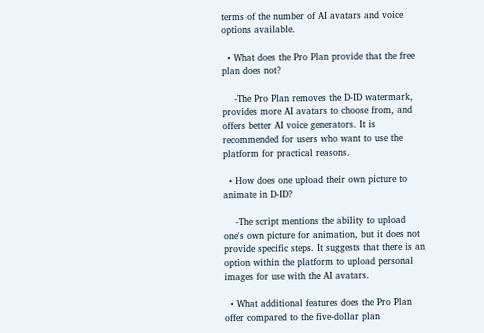terms of the number of AI avatars and voice options available.

  • What does the Pro Plan provide that the free plan does not?

    -The Pro Plan removes the D-ID watermark, provides more AI avatars to choose from, and offers better AI voice generators. It is recommended for users who want to use the platform for practical reasons.

  • How does one upload their own picture to animate in D-ID?

    -The script mentions the ability to upload one's own picture for animation, but it does not provide specific steps. It suggests that there is an option within the platform to upload personal images for use with the AI avatars.

  • What additional features does the Pro Plan offer compared to the five-dollar plan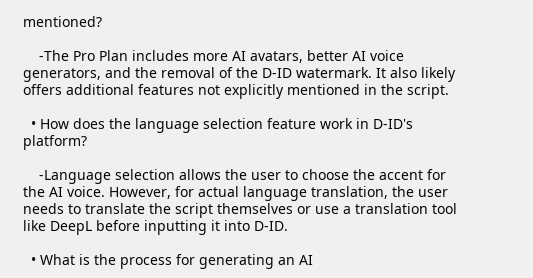mentioned?

    -The Pro Plan includes more AI avatars, better AI voice generators, and the removal of the D-ID watermark. It also likely offers additional features not explicitly mentioned in the script.

  • How does the language selection feature work in D-ID's platform?

    -Language selection allows the user to choose the accent for the AI voice. However, for actual language translation, the user needs to translate the script themselves or use a translation tool like DeepL before inputting it into D-ID.

  • What is the process for generating an AI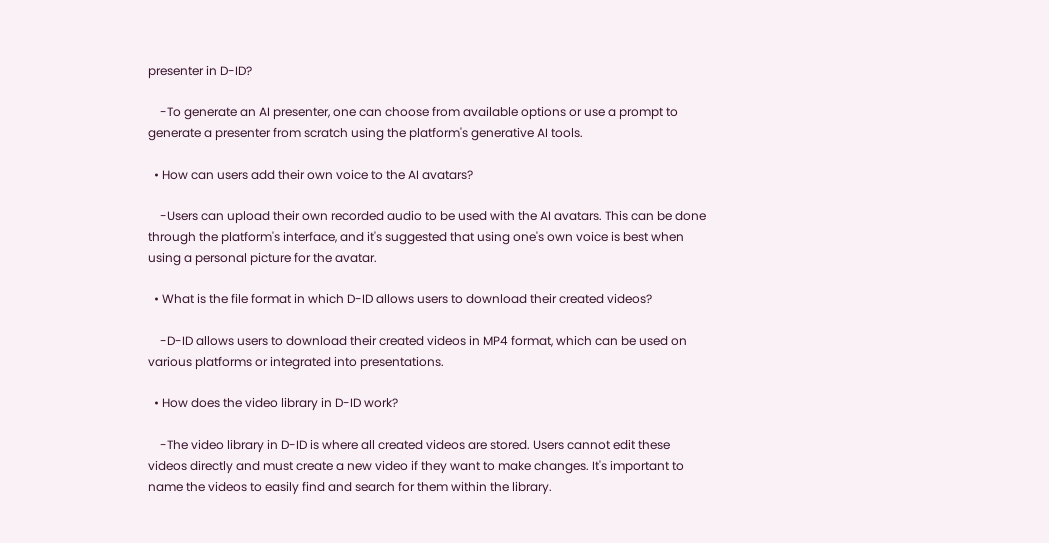presenter in D-ID?

    -To generate an AI presenter, one can choose from available options or use a prompt to generate a presenter from scratch using the platform's generative AI tools.

  • How can users add their own voice to the AI avatars?

    -Users can upload their own recorded audio to be used with the AI avatars. This can be done through the platform's interface, and it's suggested that using one's own voice is best when using a personal picture for the avatar.

  • What is the file format in which D-ID allows users to download their created videos?

    -D-ID allows users to download their created videos in MP4 format, which can be used on various platforms or integrated into presentations.

  • How does the video library in D-ID work?

    -The video library in D-ID is where all created videos are stored. Users cannot edit these videos directly and must create a new video if they want to make changes. It's important to name the videos to easily find and search for them within the library.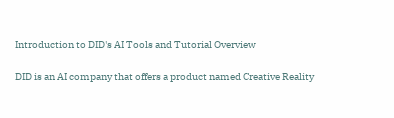Introduction to DID's AI Tools and Tutorial Overview

DID is an AI company that offers a product named Creative Reality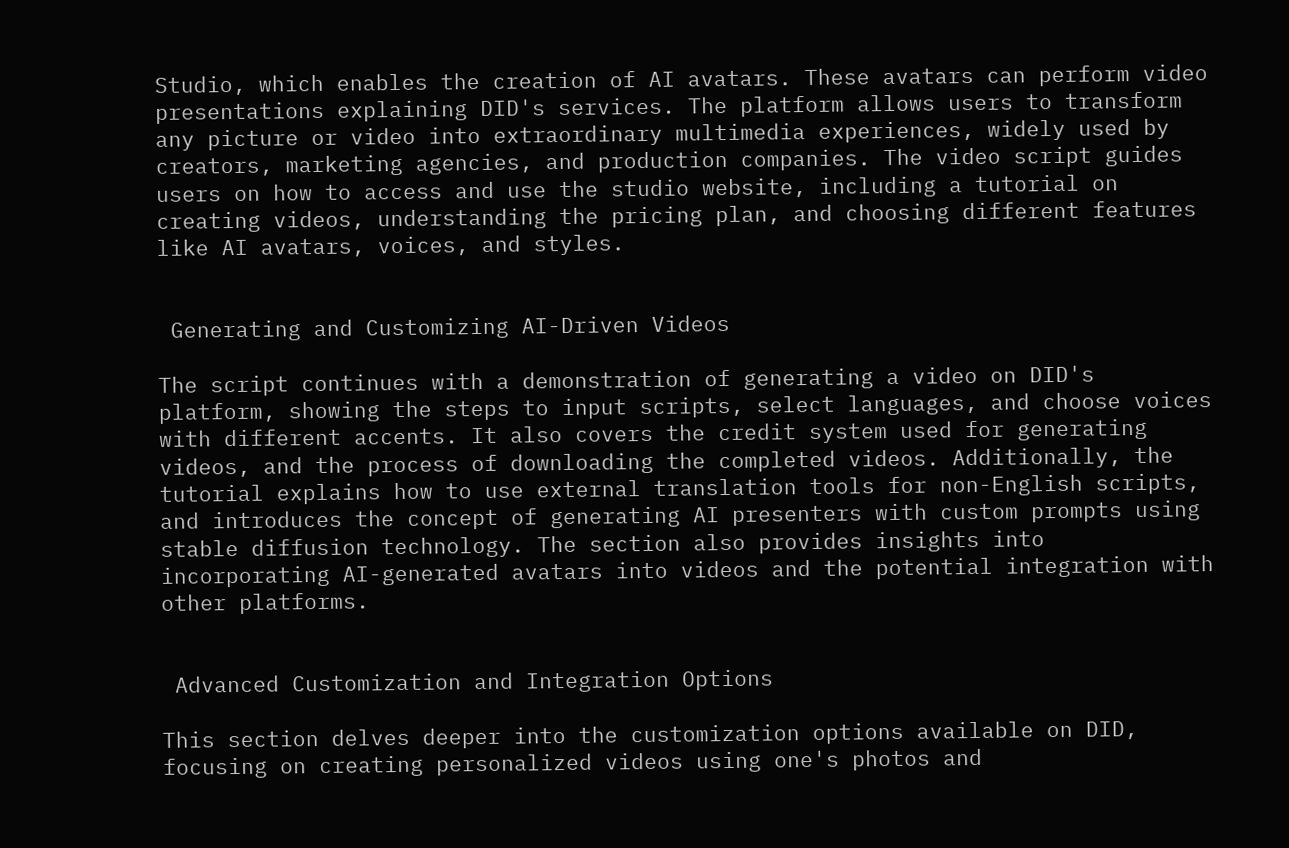Studio, which enables the creation of AI avatars. These avatars can perform video presentations explaining DID's services. The platform allows users to transform any picture or video into extraordinary multimedia experiences, widely used by creators, marketing agencies, and production companies. The video script guides users on how to access and use the studio website, including a tutorial on creating videos, understanding the pricing plan, and choosing different features like AI avatars, voices, and styles.


 Generating and Customizing AI-Driven Videos

The script continues with a demonstration of generating a video on DID's platform, showing the steps to input scripts, select languages, and choose voices with different accents. It also covers the credit system used for generating videos, and the process of downloading the completed videos. Additionally, the tutorial explains how to use external translation tools for non-English scripts, and introduces the concept of generating AI presenters with custom prompts using stable diffusion technology. The section also provides insights into incorporating AI-generated avatars into videos and the potential integration with other platforms.


 Advanced Customization and Integration Options

This section delves deeper into the customization options available on DID, focusing on creating personalized videos using one's photos and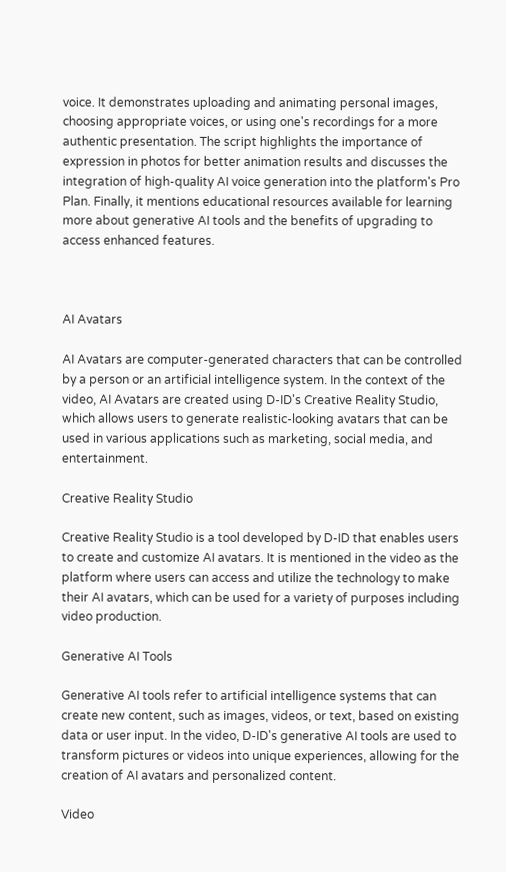voice. It demonstrates uploading and animating personal images, choosing appropriate voices, or using one's recordings for a more authentic presentation. The script highlights the importance of expression in photos for better animation results and discusses the integration of high-quality AI voice generation into the platform's Pro Plan. Finally, it mentions educational resources available for learning more about generative AI tools and the benefits of upgrading to access enhanced features.



AI Avatars

AI Avatars are computer-generated characters that can be controlled by a person or an artificial intelligence system. In the context of the video, AI Avatars are created using D-ID's Creative Reality Studio, which allows users to generate realistic-looking avatars that can be used in various applications such as marketing, social media, and entertainment.

Creative Reality Studio

Creative Reality Studio is a tool developed by D-ID that enables users to create and customize AI avatars. It is mentioned in the video as the platform where users can access and utilize the technology to make their AI avatars, which can be used for a variety of purposes including video production.

Generative AI Tools

Generative AI tools refer to artificial intelligence systems that can create new content, such as images, videos, or text, based on existing data or user input. In the video, D-ID's generative AI tools are used to transform pictures or videos into unique experiences, allowing for the creation of AI avatars and personalized content.

Video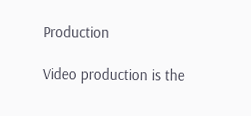Production

Video production is the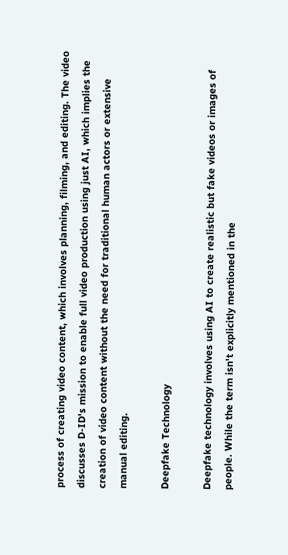process of creating video content, which involves planning, filming, and editing. The video discusses D-ID's mission to enable full video production using just AI, which implies the creation of video content without the need for traditional human actors or extensive manual editing.

Deepfake Technology

Deepfake technology involves using AI to create realistic but fake videos or images of people. While the term isn't explicitly mentioned in the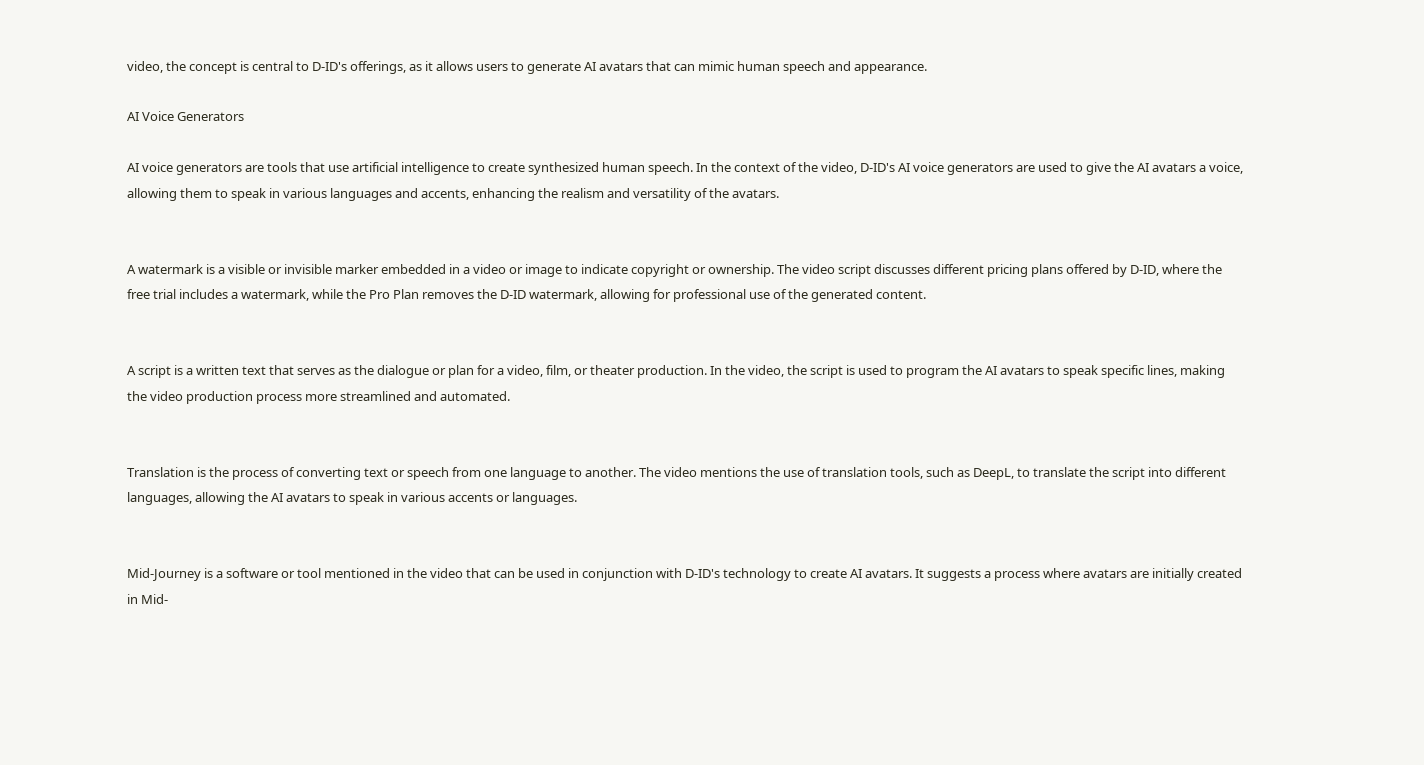video, the concept is central to D-ID's offerings, as it allows users to generate AI avatars that can mimic human speech and appearance.

AI Voice Generators

AI voice generators are tools that use artificial intelligence to create synthesized human speech. In the context of the video, D-ID's AI voice generators are used to give the AI avatars a voice, allowing them to speak in various languages and accents, enhancing the realism and versatility of the avatars.


A watermark is a visible or invisible marker embedded in a video or image to indicate copyright or ownership. The video script discusses different pricing plans offered by D-ID, where the free trial includes a watermark, while the Pro Plan removes the D-ID watermark, allowing for professional use of the generated content.


A script is a written text that serves as the dialogue or plan for a video, film, or theater production. In the video, the script is used to program the AI avatars to speak specific lines, making the video production process more streamlined and automated.


Translation is the process of converting text or speech from one language to another. The video mentions the use of translation tools, such as DeepL, to translate the script into different languages, allowing the AI avatars to speak in various accents or languages.


Mid-Journey is a software or tool mentioned in the video that can be used in conjunction with D-ID's technology to create AI avatars. It suggests a process where avatars are initially created in Mid-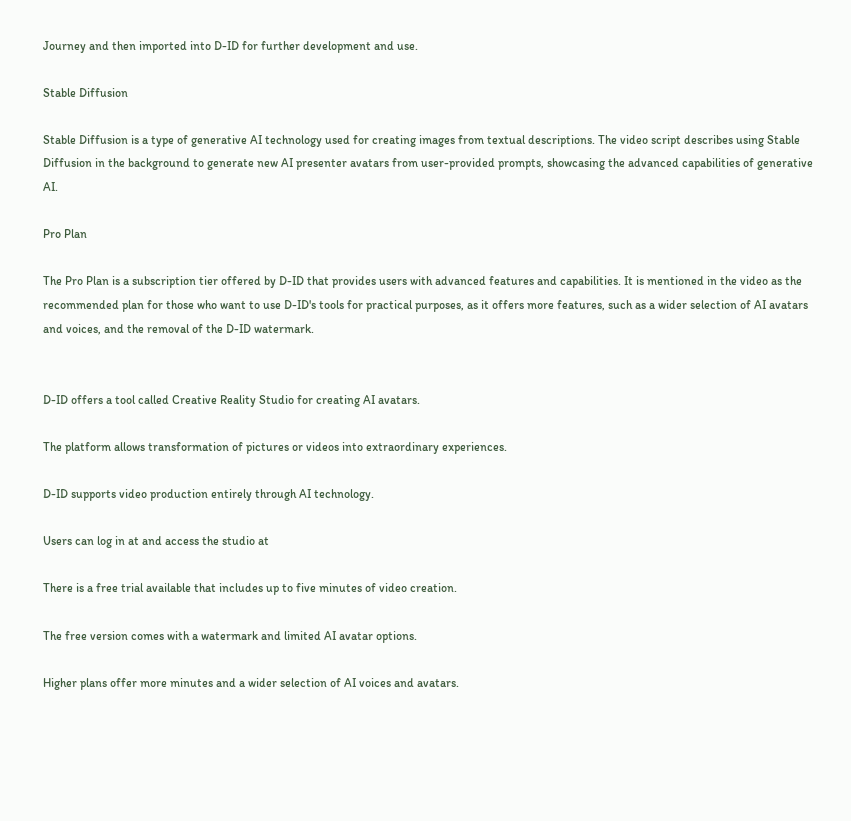Journey and then imported into D-ID for further development and use.

Stable Diffusion

Stable Diffusion is a type of generative AI technology used for creating images from textual descriptions. The video script describes using Stable Diffusion in the background to generate new AI presenter avatars from user-provided prompts, showcasing the advanced capabilities of generative AI.

Pro Plan

The Pro Plan is a subscription tier offered by D-ID that provides users with advanced features and capabilities. It is mentioned in the video as the recommended plan for those who want to use D-ID's tools for practical purposes, as it offers more features, such as a wider selection of AI avatars and voices, and the removal of the D-ID watermark.


D-ID offers a tool called Creative Reality Studio for creating AI avatars.

The platform allows transformation of pictures or videos into extraordinary experiences.

D-ID supports video production entirely through AI technology.

Users can log in at and access the studio at

There is a free trial available that includes up to five minutes of video creation.

The free version comes with a watermark and limited AI avatar options.

Higher plans offer more minutes and a wider selection of AI voices and avatars.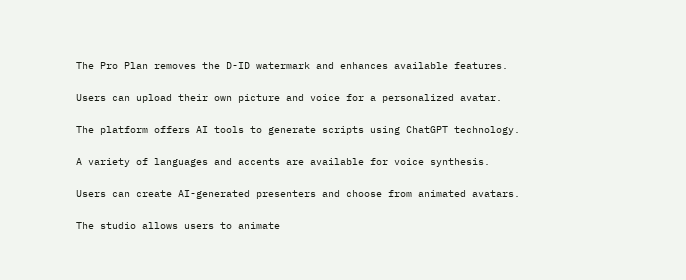The Pro Plan removes the D-ID watermark and enhances available features.

Users can upload their own picture and voice for a personalized avatar.

The platform offers AI tools to generate scripts using ChatGPT technology.

A variety of languages and accents are available for voice synthesis.

Users can create AI-generated presenters and choose from animated avatars.

The studio allows users to animate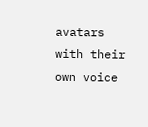avatars with their own voice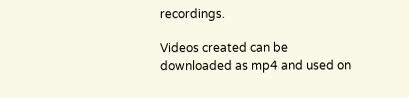recordings.

Videos created can be downloaded as mp4 and used on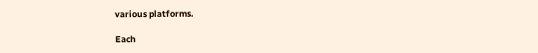various platforms.

Each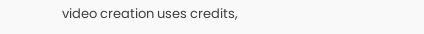video creation uses credits,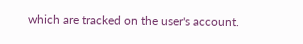which are tracked on the user's account.